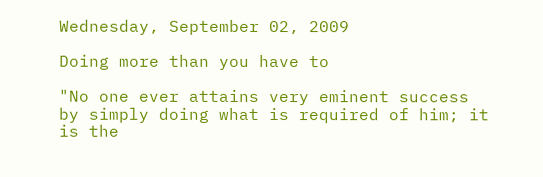Wednesday, September 02, 2009

Doing more than you have to

"No one ever attains very eminent success by simply doing what is required of him; it is the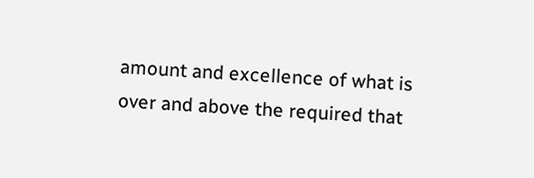amount and excellence of what is over and above the required that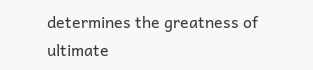determines the greatness of ultimate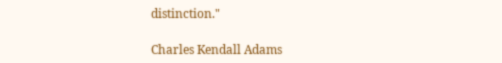distinction."

Charles Kendall Adams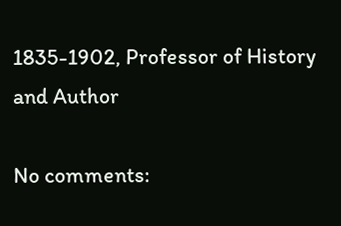1835-1902, Professor of History and Author

No comments: